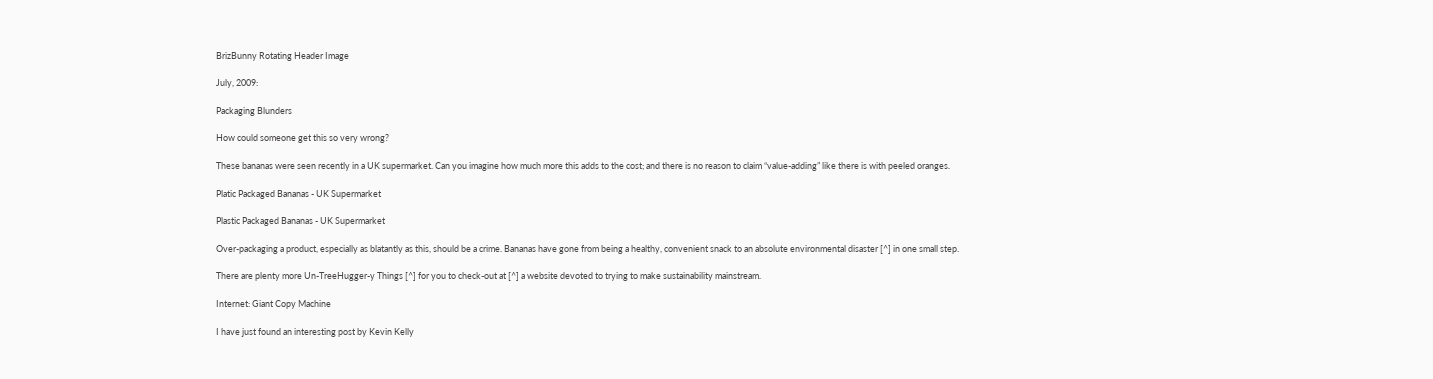BrizBunny Rotating Header Image

July, 2009:

Packaging Blunders

How could someone get this so very wrong?

These bananas were seen recently in a UK supermarket. Can you imagine how much more this adds to the cost; and there is no reason to claim “value-adding” like there is with peeled oranges.

Platic Packaged Bananas - UK Supermarket

Plastic Packaged Bananas - UK Supermarket

Over-packaging a product, especially as blatantly as this, should be a crime. Bananas have gone from being a healthy, convenient snack to an absolute environmental disaster [^] in one small step.

There are plenty more Un-TreeHugger-y Things [^] for you to check-out at [^] a website devoted to trying to make sustainability mainstream.

Internet: Giant Copy Machine

I have just found an interesting post by Kevin Kelly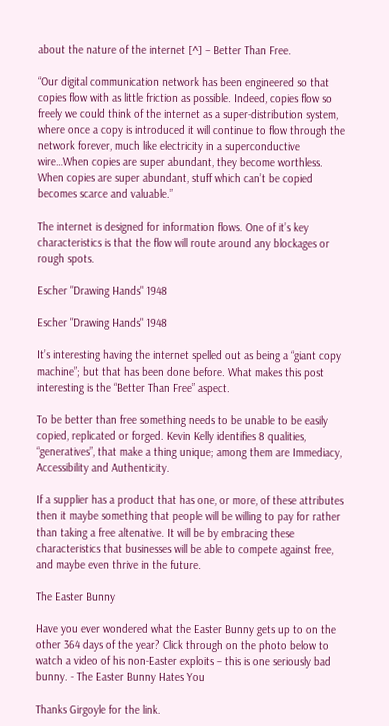about the nature of the internet [^] – Better Than Free.

“Our digital communication network has been engineered so that copies flow with as little friction as possible. Indeed, copies flow so freely we could think of the internet as a super-distribution system, where once a copy is introduced it will continue to flow through the network forever, much like electricity in a superconductive wire…When copies are super abundant, they become worthless. When copies are super abundant, stuff which can’t be copied becomes scarce and valuable.”

The internet is designed for information flows. One of it’s key characteristics is that the flow will route around any blockages or rough spots.

Escher "Drawing Hands" 1948

Escher "Drawing Hands" 1948

It’s interesting having the internet spelled out as being a “giant copy machine”; but that has been done before. What makes this post interesting is the “Better Than Free” aspect.

To be better than free something needs to be unable to be easily copied, replicated or forged. Kevin Kelly identifies 8 qualities, “generatives”, that make a thing unique; among them are Immediacy, Accessibility and Authenticity.

If a supplier has a product that has one, or more, of these attributes then it maybe something that people will be willing to pay for rather than taking a free altenative. It will be by embracing these characteristics that businesses will be able to compete against free, and maybe even thrive in the future.

The Easter Bunny

Have you ever wondered what the Easter Bunny gets up to on the other 364 days of the year? Click through on the photo below to watch a video of his non-Easter exploits – this is one seriously bad bunny. - The Easter Bunny Hates You

Thanks Girgoyle for the link.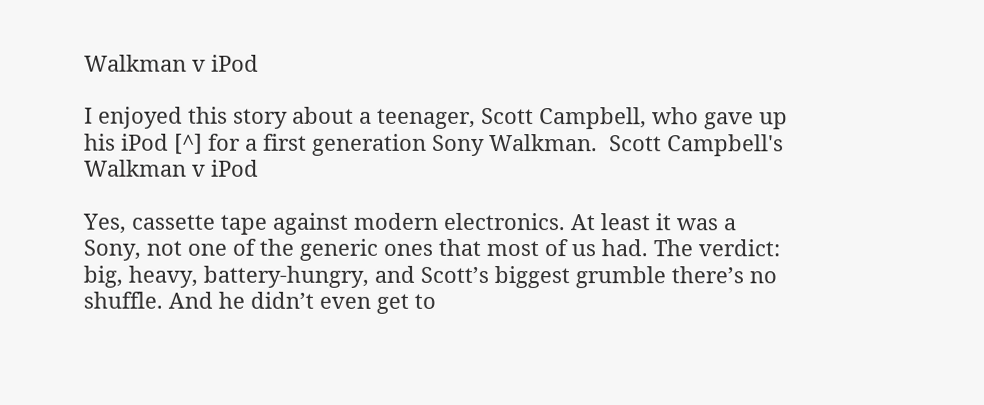Walkman v iPod

I enjoyed this story about a teenager, Scott Campbell, who gave up his iPod [^] for a first generation Sony Walkman.  Scott Campbell's Walkman v iPod

Yes, cassette tape against modern electronics. At least it was a Sony, not one of the generic ones that most of us had. The verdict: big, heavy, battery-hungry, and Scott’s biggest grumble there’s no shuffle. And he didn’t even get to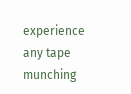experience any tape munching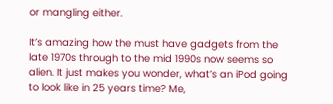or mangling either.

It’s amazing how the must have gadgets from the late 1970s through to the mid 1990s now seems so alien. It just makes you wonder, what’s an iPod going to look like in 25 years time? Me,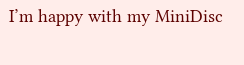I’m happy with my MiniDisc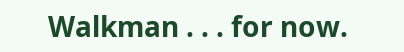Walkman . . . for now.